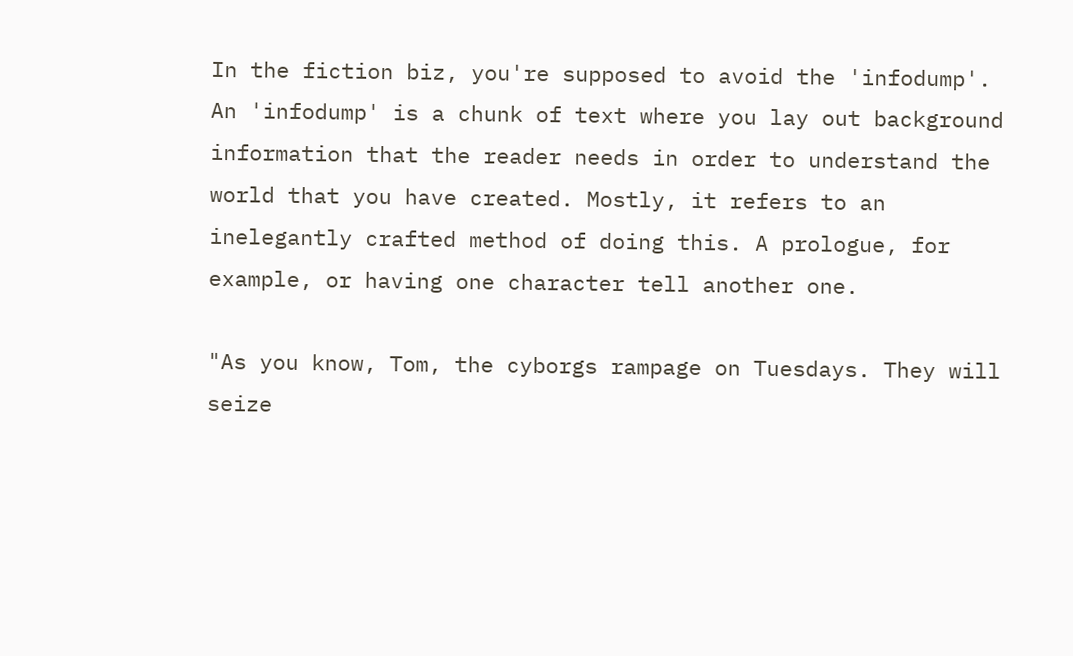In the fiction biz, you're supposed to avoid the 'infodump'. An 'infodump' is a chunk of text where you lay out background information that the reader needs in order to understand the world that you have created. Mostly, it refers to an inelegantly crafted method of doing this. A prologue, for example, or having one character tell another one.

"As you know, Tom, the cyborgs rampage on Tuesdays. They will seize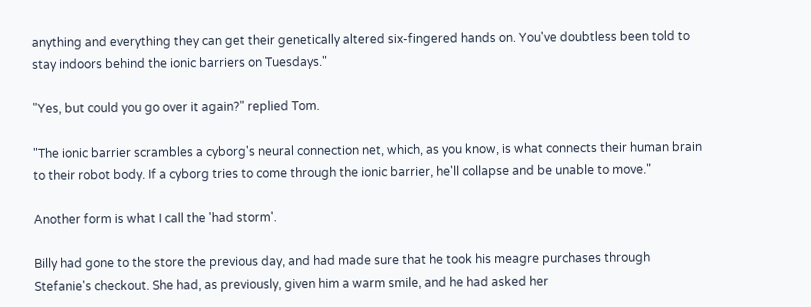anything and everything they can get their genetically altered six-fingered hands on. You've doubtless been told to stay indoors behind the ionic barriers on Tuesdays."

"Yes, but could you go over it again?" replied Tom.

"The ionic barrier scrambles a cyborg's neural connection net, which, as you know, is what connects their human brain to their robot body. If a cyborg tries to come through the ionic barrier, he'll collapse and be unable to move."

Another form is what I call the 'had storm'.

Billy had gone to the store the previous day, and had made sure that he took his meagre purchases through Stefanie's checkout. She had, as previously, given him a warm smile, and he had asked her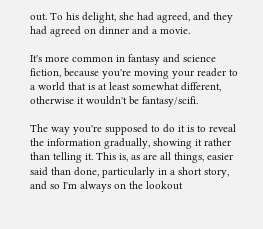out. To his delight, she had agreed, and they had agreed on dinner and a movie.

It's more common in fantasy and science fiction, because you're moving your reader to a world that is at least somewhat different, otherwise it wouldn't be fantasy/scifi.

The way you're supposed to do it is to reveal the information gradually, showing it rather than telling it. This is, as are all things, easier said than done, particularly in a short story, and so I'm always on the lookout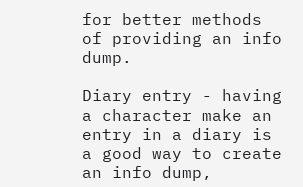for better methods of providing an info dump.

Diary entry - having a character make an entry in a diary is a good way to create an info dump,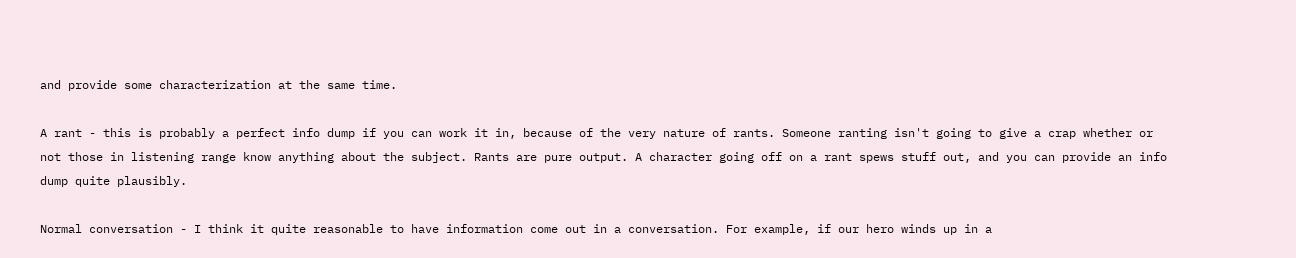and provide some characterization at the same time.

A rant - this is probably a perfect info dump if you can work it in, because of the very nature of rants. Someone ranting isn't going to give a crap whether or not those in listening range know anything about the subject. Rants are pure output. A character going off on a rant spews stuff out, and you can provide an info dump quite plausibly.

Normal conversation - I think it quite reasonable to have information come out in a conversation. For example, if our hero winds up in a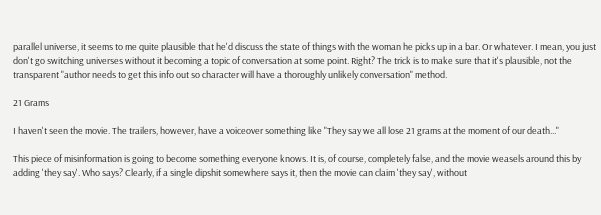parallel universe, it seems to me quite plausible that he'd discuss the state of things with the woman he picks up in a bar. Or whatever. I mean, you just don't go switching universes without it becoming a topic of conversation at some point. Right? The trick is to make sure that it's plausible, not the transparent "author needs to get this info out so character will have a thoroughly unlikely conversation" method.

21 Grams

I haven't seen the movie. The trailers, however, have a voiceover something like "They say we all lose 21 grams at the moment of our death..."

This piece of misinformation is going to become something everyone knows. It is, of course, completely false, and the movie weasels around this by adding 'they say'. Who says? Clearly, if a single dipshit somewhere says it, then the movie can claim 'they say', without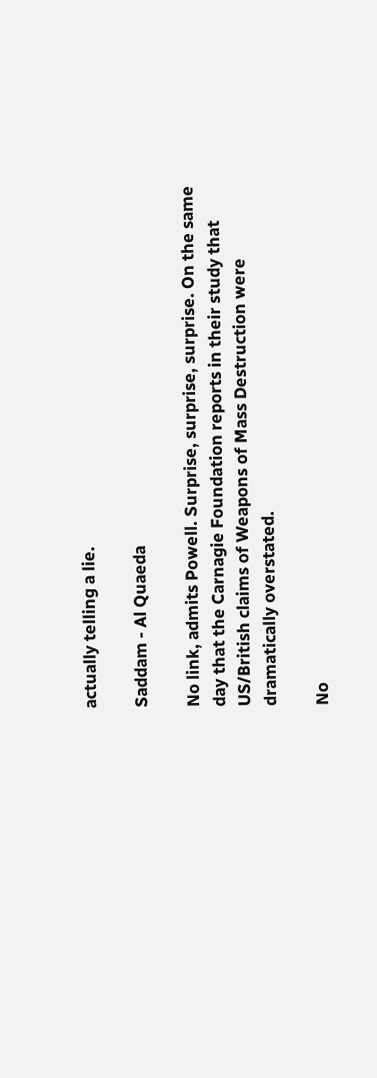actually telling a lie.

Saddam - Al Quaeda

No link, admits Powell. Surprise, surprise, surprise. On the same day that the Carnagie Foundation reports in their study that US/British claims of Weapons of Mass Destruction were dramatically overstated.

No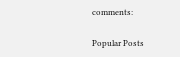comments:

Popular Posts